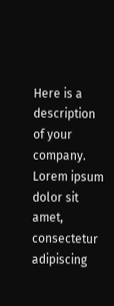Here is a description of your company. Lorem ipsum dolor sit amet, consectetur adipiscing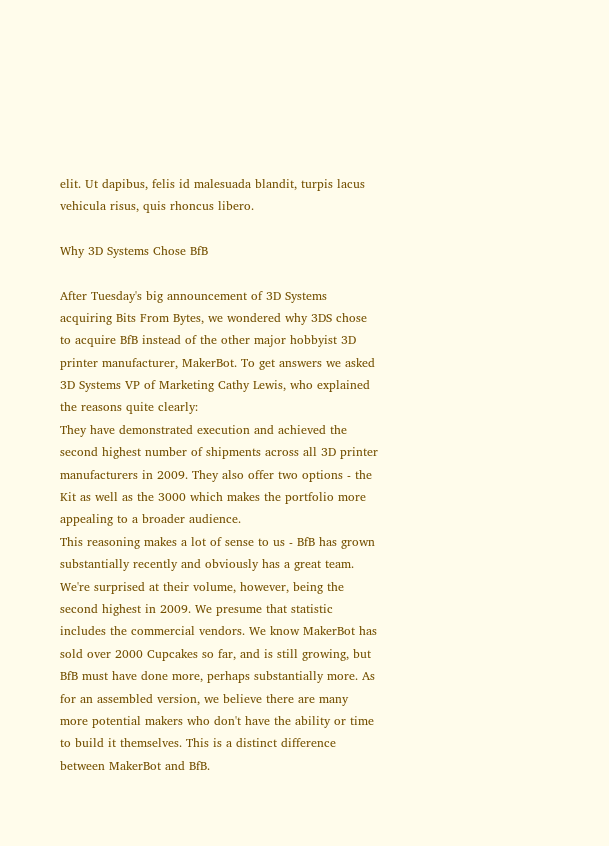elit. Ut dapibus, felis id malesuada blandit, turpis lacus vehicula risus, quis rhoncus libero.

Why 3D Systems Chose BfB

After Tuesday's big announcement of 3D Systems acquiring Bits From Bytes, we wondered why 3DS chose to acquire BfB instead of the other major hobbyist 3D printer manufacturer, MakerBot. To get answers we asked 3D Systems VP of Marketing Cathy Lewis, who explained the reasons quite clearly:
They have demonstrated execution and achieved the second highest number of shipments across all 3D printer manufacturers in 2009. They also offer two options - the Kit as well as the 3000 which makes the portfolio more appealing to a broader audience.
This reasoning makes a lot of sense to us - BfB has grown substantially recently and obviously has a great team. We're surprised at their volume, however, being the second highest in 2009. We presume that statistic includes the commercial vendors. We know MakerBot has sold over 2000 Cupcakes so far, and is still growing, but BfB must have done more, perhaps substantially more. As for an assembled version, we believe there are many more potential makers who don't have the ability or time to build it themselves. This is a distinct difference between MakerBot and BfB.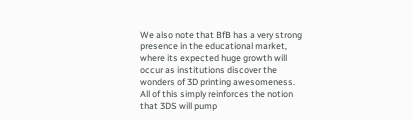We also note that BfB has a very strong presence in the educational market, where its expected huge growth will occur as institutions discover the wonders of 3D printing awesomeness.
All of this simply reinforces the notion that 3DS will pump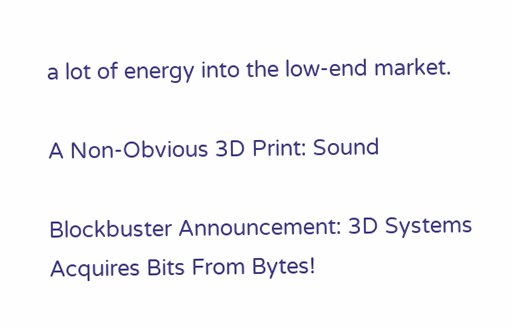a lot of energy into the low-end market.

A Non-Obvious 3D Print: Sound

Blockbuster Announcement: 3D Systems Acquires Bits From Bytes!